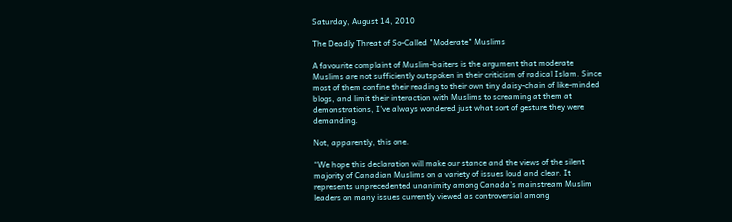Saturday, August 14, 2010

The Deadly Threat of So-Called "Moderate" Muslims

A favourite complaint of Muslim-baiters is the argument that moderate Muslims are not sufficiently outspoken in their criticism of radical Islam. Since most of them confine their reading to their own tiny daisy-chain of like-minded blogs, and limit their interaction with Muslims to screaming at them at demonstrations, I've always wondered just what sort of gesture they were demanding.

Not, apparently, this one.

“We hope this declaration will make our stance and the views of the silent majority of Canadian Muslims on a variety of issues loud and clear. It represents unprecedented unanimity among Canada’s mainstream Muslim leaders on many issues currently viewed as controversial among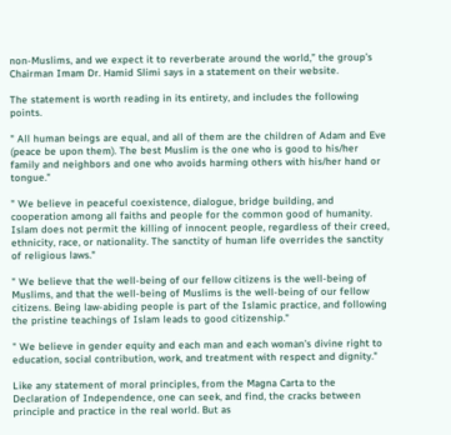non-Muslims, and we expect it to reverberate around the world,” the group’s Chairman Imam Dr. Hamid Slimi says in a statement on their website.

The statement is worth reading in its entirety, and includes the following points.

" All human beings are equal, and all of them are the children of Adam and Eve (peace be upon them). The best Muslim is the one who is good to his/her family and neighbors and one who avoids harming others with his/her hand or tongue."

" We believe in peaceful coexistence, dialogue, bridge building, and cooperation among all faiths and people for the common good of humanity. Islam does not permit the killing of innocent people, regardless of their creed, ethnicity, race, or nationality. The sanctity of human life overrides the sanctity of religious laws."

" We believe that the well-being of our fellow citizens is the well-being of Muslims, and that the well-being of Muslims is the well-being of our fellow citizens. Being law-abiding people is part of the Islamic practice, and following the pristine teachings of Islam leads to good citizenship."

" We believe in gender equity and each man and each woman’s divine right to education, social contribution, work, and treatment with respect and dignity."

Like any statement of moral principles, from the Magna Carta to the Declaration of Independence, one can seek, and find, the cracks between principle and practice in the real world. But as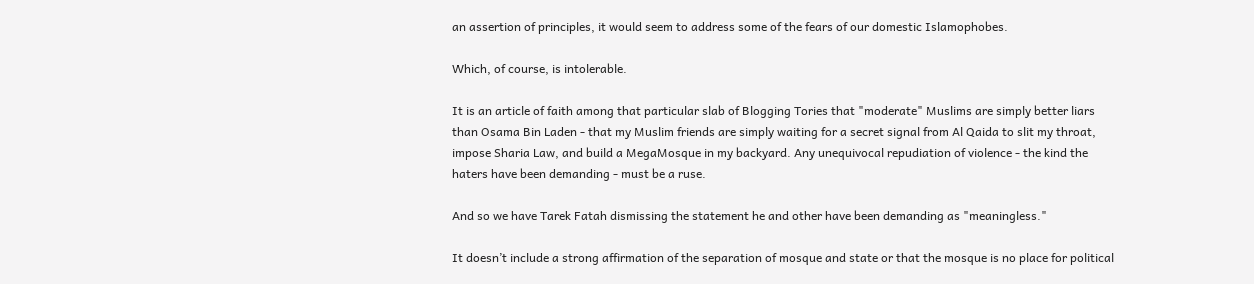an assertion of principles, it would seem to address some of the fears of our domestic Islamophobes.

Which, of course, is intolerable.

It is an article of faith among that particular slab of Blogging Tories that "moderate" Muslims are simply better liars than Osama Bin Laden - that my Muslim friends are simply waiting for a secret signal from Al Qaida to slit my throat, impose Sharia Law, and build a MegaMosque in my backyard. Any unequivocal repudiation of violence - the kind the haters have been demanding - must be a ruse.

And so we have Tarek Fatah dismissing the statement he and other have been demanding as "meaningless."

It doesn’t include a strong affirmation of the separation of mosque and state or that the mosque is no place for political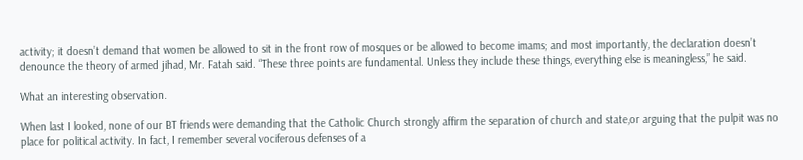activity; it doesn’t demand that women be allowed to sit in the front row of mosques or be allowed to become imams; and most importantly, the declaration doesn’t denounce the theory of armed jihad, Mr. Fatah said. “These three points are fundamental. Unless they include these things, everything else is meaningless,” he said.

What an interesting observation.

When last I looked, none of our BT friends were demanding that the Catholic Church strongly affirm the separation of church and state,or arguing that the pulpit was no place for political activity. In fact, I remember several vociferous defenses of a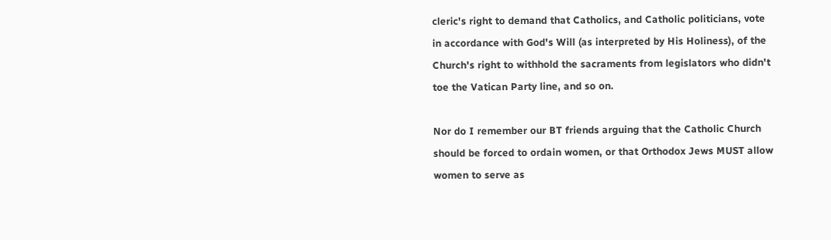cleric's right to demand that Catholics, and Catholic politicians, vote in accordance with God's Will (as interpreted by His Holiness), of the Church's right to withhold the sacraments from legislators who didn't toe the Vatican Party line, and so on.

Nor do I remember our BT friends arguing that the Catholic Church should be forced to ordain women, or that Orthodox Jews MUST allow women to serve as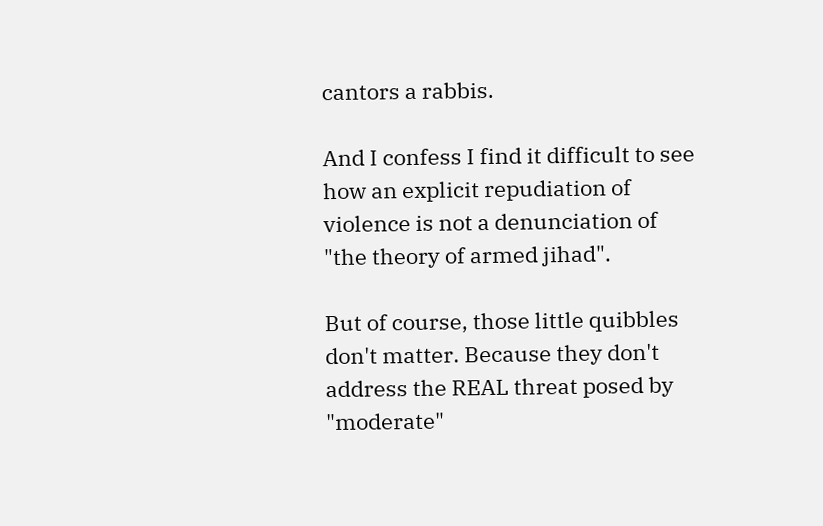cantors a rabbis.

And I confess I find it difficult to see how an explicit repudiation of violence is not a denunciation of "the theory of armed jihad".

But of course, those little quibbles don't matter. Because they don't address the REAL threat posed by "moderate"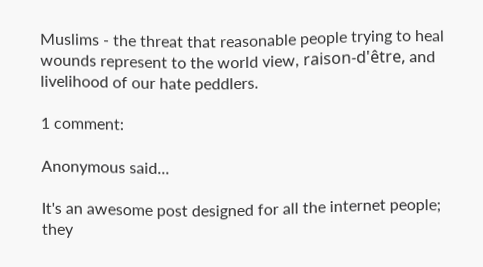Muslims - the threat that reasonable people trying to heal wounds represent to the world view, raison-d'être, and livelihood of our hate peddlers.

1 comment:

Anonymous said...

It's an awesome post designed for all the internet people; they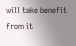will take benefit from it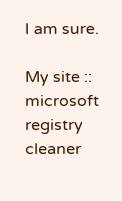I am sure.

My site :: microsoft registry cleaner